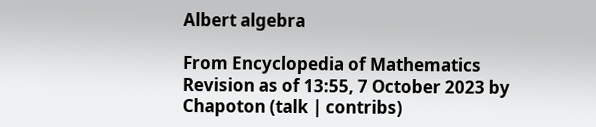Albert algebra

From Encyclopedia of Mathematics
Revision as of 13:55, 7 October 2023 by Chapoton (talk | contribs)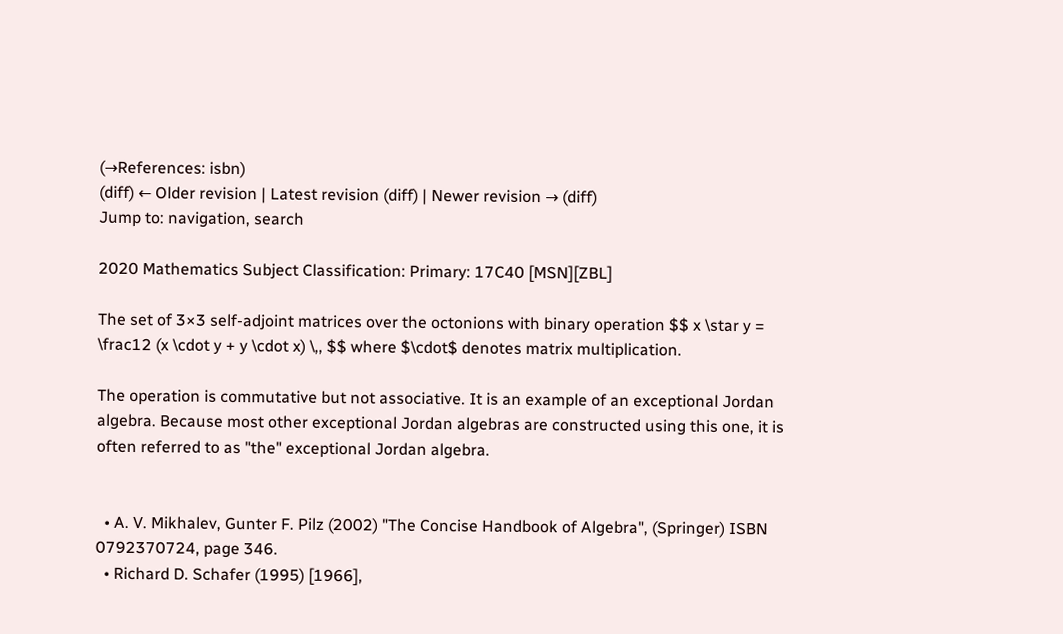(→References: isbn)
(diff) ← Older revision | Latest revision (diff) | Newer revision → (diff)
Jump to: navigation, search

2020 Mathematics Subject Classification: Primary: 17C40 [MSN][ZBL]

The set of 3×3 self-adjoint matrices over the octonions with binary operation $$ x \star y = \frac12 (x \cdot y + y \cdot x) \,, $$ where $\cdot$ denotes matrix multiplication.

The operation is commutative but not associative. It is an example of an exceptional Jordan algebra. Because most other exceptional Jordan algebras are constructed using this one, it is often referred to as "the" exceptional Jordan algebra.


  • A. V. Mikhalev, Gunter F. Pilz (2002) "The Concise Handbook of Algebra", (Springer) ISBN 0792370724, page 346.
  • Richard D. Schafer (1995) [1966],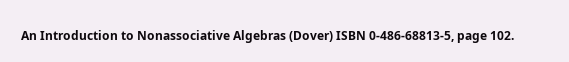An Introduction to Nonassociative Algebras (Dover) ISBN 0-486-68813-5, page 102.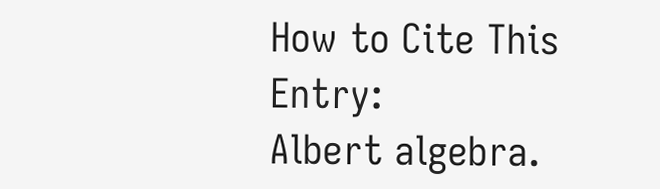How to Cite This Entry:
Albert algebra.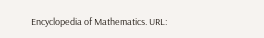Encyclopedia of Mathematics. URL: